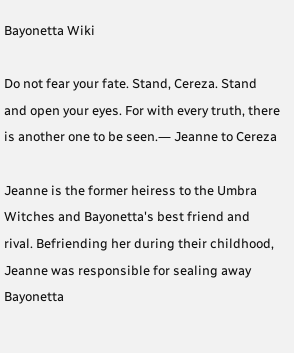Bayonetta Wiki

Do not fear your fate. Stand, Cereza. Stand and open your eyes. For with every truth, there is another one to be seen.― Jeanne to Cereza

Jeanne is the former heiress to the Umbra Witches and Bayonetta's best friend and rival. Befriending her during their childhood, Jeanne was responsible for sealing away Bayonetta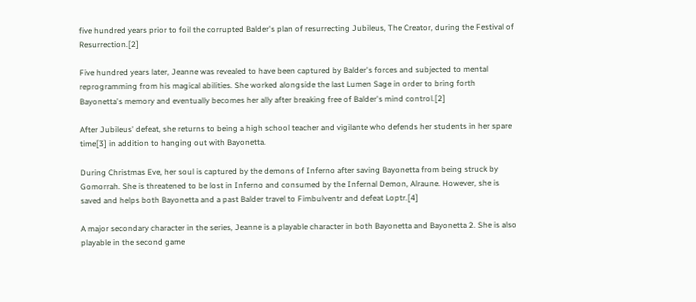five hundred years prior to foil the corrupted Balder's plan of resurrecting Jubileus, The Creator, during the Festival of Resurrection.[2]

Five hundred years later, Jeanne was revealed to have been captured by Balder's forces and subjected to mental reprogramming from his magical abilities. She worked alongside the last Lumen Sage in order to bring forth Bayonetta's memory and eventually becomes her ally after breaking free of Balder's mind control.[2]

After Jubileus' defeat, she returns to being a high school teacher and vigilante who defends her students in her spare time[3] in addition to hanging out with Bayonetta.

During Christmas Eve, her soul is captured by the demons of Inferno after saving Bayonetta from being struck by Gomorrah. She is threatened to be lost in Inferno and consumed by the Infernal Demon, Alraune. However, she is saved and helps both Bayonetta and a past Balder travel to Fimbulventr and defeat Loptr.[4]

A major secondary character in the series, Jeanne is a playable character in both Bayonetta and Bayonetta 2. She is also playable in the second game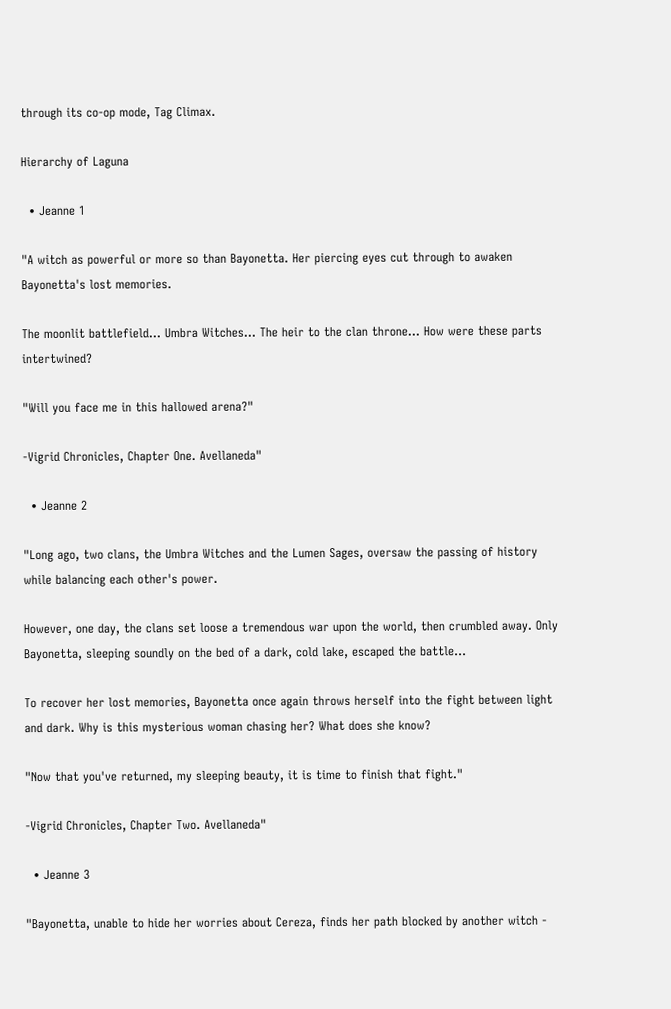through its co-op mode, Tag Climax.

Hierarchy of Laguna

  • Jeanne 1

"A witch as powerful or more so than Bayonetta. Her piercing eyes cut through to awaken Bayonetta's lost memories.

The moonlit battlefield... Umbra Witches... The heir to the clan throne... How were these parts intertwined?

"Will you face me in this hallowed arena?"

-Vigrid Chronicles, Chapter One. Avellaneda"

  • Jeanne 2

"Long ago, two clans, the Umbra Witches and the Lumen Sages, oversaw the passing of history while balancing each other's power.

However, one day, the clans set loose a tremendous war upon the world, then crumbled away. Only Bayonetta, sleeping soundly on the bed of a dark, cold lake, escaped the battle...

To recover her lost memories, Bayonetta once again throws herself into the fight between light and dark. Why is this mysterious woman chasing her? What does she know?

"Now that you've returned, my sleeping beauty, it is time to finish that fight."

-Vigrid Chronicles, Chapter Two. Avellaneda"

  • Jeanne 3

"Bayonetta, unable to hide her worries about Cereza, finds her path blocked by another witch -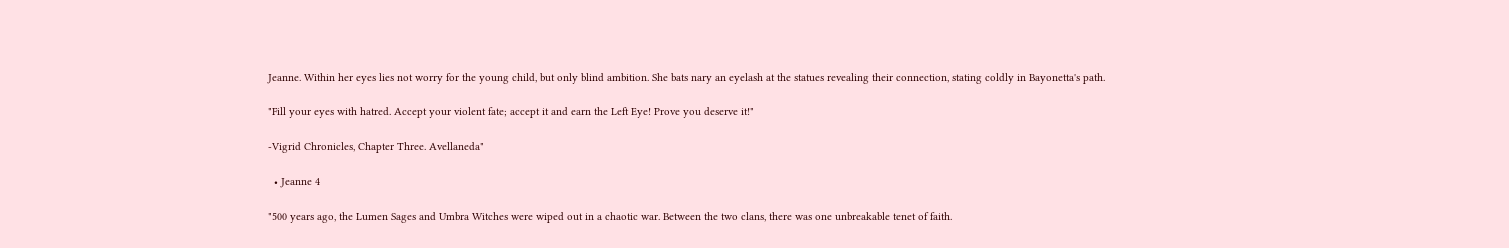Jeanne. Within her eyes lies not worry for the young child, but only blind ambition. She bats nary an eyelash at the statues revealing their connection, stating coldly in Bayonetta's path.

"Fill your eyes with hatred. Accept your violent fate; accept it and earn the Left Eye! Prove you deserve it!"

-Vigrid Chronicles, Chapter Three. Avellaneda"

  • Jeanne 4

"500 years ago, the Lumen Sages and Umbra Witches were wiped out in a chaotic war. Between the two clans, there was one unbreakable tenet of faith.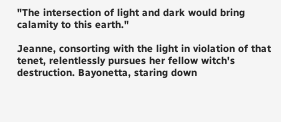"The intersection of light and dark would bring calamity to this earth."

Jeanne, consorting with the light in violation of that tenet, relentlessly pursues her fellow witch's destruction. Bayonetta, staring down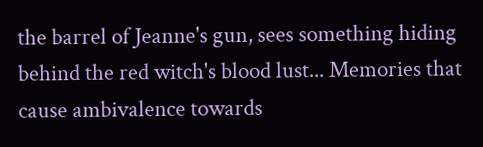the barrel of Jeanne's gun, sees something hiding behind the red witch's blood lust... Memories that cause ambivalence towards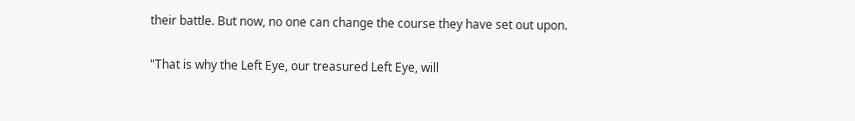their battle. But now, no one can change the course they have set out upon.

"That is why the Left Eye, our treasured Left Eye, will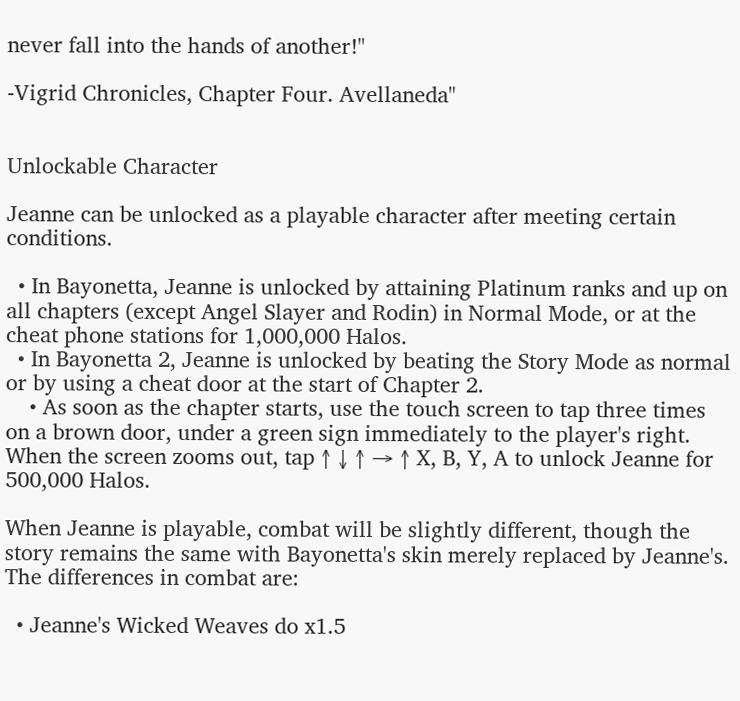never fall into the hands of another!"

-Vigrid Chronicles, Chapter Four. Avellaneda"


Unlockable Character

Jeanne can be unlocked as a playable character after meeting certain conditions.

  • In Bayonetta, Jeanne is unlocked by attaining Platinum ranks and up on all chapters (except Angel Slayer and Rodin) in Normal Mode, or at the cheat phone stations for 1,000,000 Halos.
  • In Bayonetta 2, Jeanne is unlocked by beating the Story Mode as normal or by using a cheat door at the start of Chapter 2.
    • As soon as the chapter starts, use the touch screen to tap three times on a brown door, under a green sign immediately to the player's right. When the screen zooms out, tap ↑ ↓ ↑ → ↑ X, B, Y, A to unlock Jeanne for 500,000 Halos.

When Jeanne is playable, combat will be slightly different, though the story remains the same with Bayonetta's skin merely replaced by Jeanne's. The differences in combat are:

  • Jeanne's Wicked Weaves do x1.5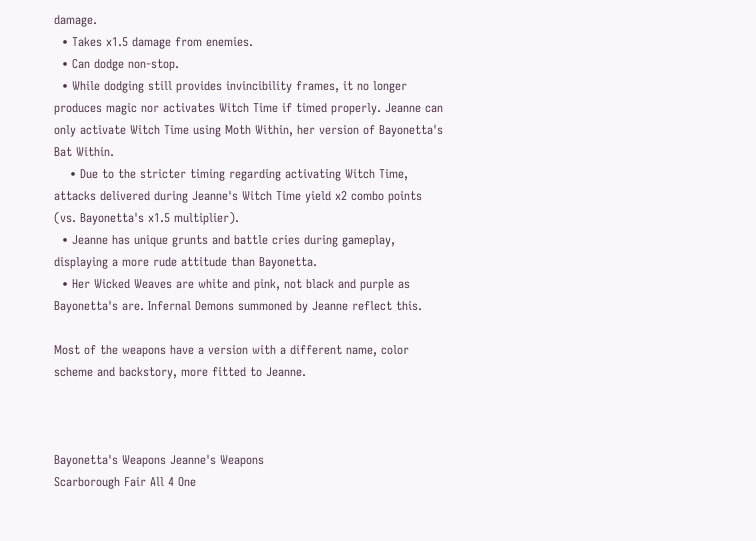damage.
  • Takes x1.5 damage from enemies.
  • Can dodge non-stop.
  • While dodging still provides invincibility frames, it no longer produces magic nor activates Witch Time if timed properly. Jeanne can only activate Witch Time using Moth Within, her version of Bayonetta's Bat Within.
    • Due to the stricter timing regarding activating Witch Time, attacks delivered during Jeanne's Witch Time yield x2 combo points (vs. Bayonetta's x1.5 multiplier).
  • Jeanne has unique grunts and battle cries during gameplay, displaying a more rude attitude than Bayonetta.
  • Her Wicked Weaves are white and pink, not black and purple as Bayonetta's are. Infernal Demons summoned by Jeanne reflect this.

Most of the weapons have a version with a different name, color scheme and backstory, more fitted to Jeanne.



Bayonetta's Weapons Jeanne's Weapons
Scarborough Fair All 4 One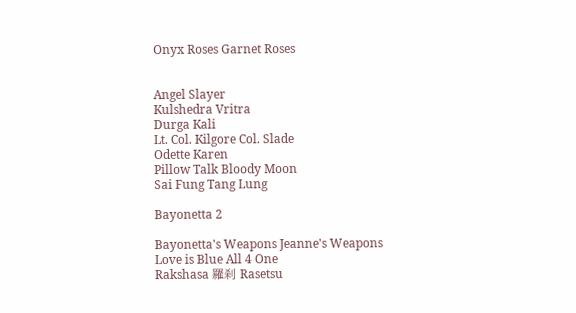Onyx Roses Garnet Roses


Angel Slayer
Kulshedra Vritra
Durga Kali
Lt. Col. Kilgore Col. Slade
Odette Karen
Pillow Talk Bloody Moon
Sai Fung Tang Lung

Bayonetta 2

Bayonetta's Weapons Jeanne's Weapons
Love is Blue All 4 One
Rakshasa 羅刹 Rasetsu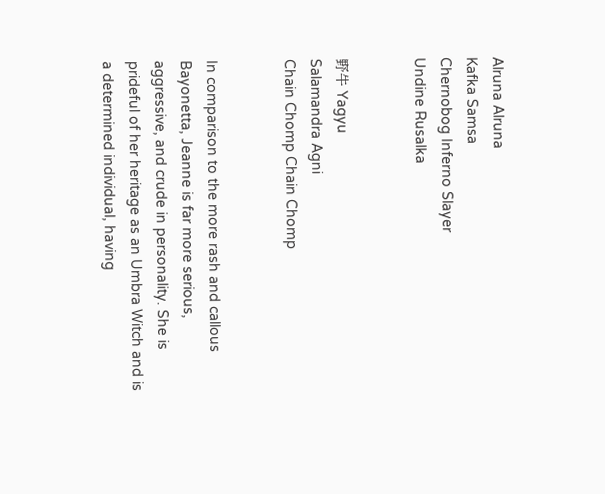Alruna Alruna
Kafka Samsa
Chernobog Inferno Slayer
Undine Rusalka


野牛 Yagyu
Salamandra Agni
Chain Chomp Chain Chomp


In comparison to the more rash and callous Bayonetta, Jeanne is far more serious, aggressive, and crude in personality. She is prideful of her heritage as an Umbra Witch and is a determined individual, having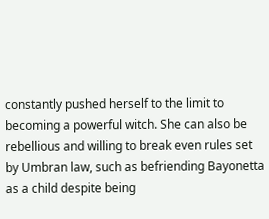constantly pushed herself to the limit to becoming a powerful witch. She can also be rebellious and willing to break even rules set by Umbran law, such as befriending Bayonetta as a child despite being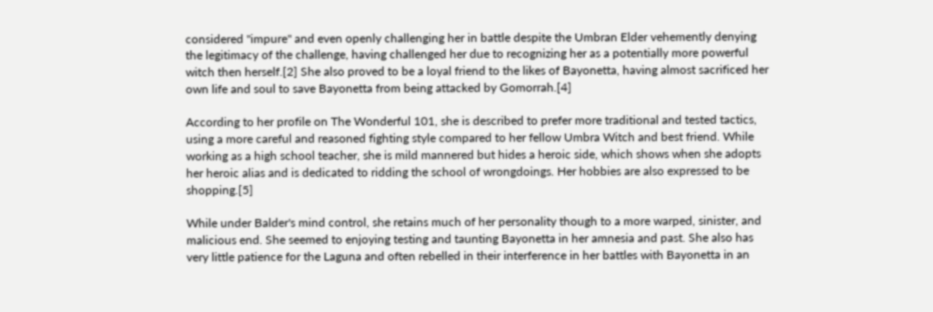considered "impure" and even openly challenging her in battle despite the Umbran Elder vehemently denying the legitimacy of the challenge, having challenged her due to recognizing her as a potentially more powerful witch then herself.[2] She also proved to be a loyal friend to the likes of Bayonetta, having almost sacrificed her own life and soul to save Bayonetta from being attacked by Gomorrah.[4]

According to her profile on The Wonderful 101, she is described to prefer more traditional and tested tactics, using a more careful and reasoned fighting style compared to her fellow Umbra Witch and best friend. While working as a high school teacher, she is mild mannered but hides a heroic side, which shows when she adopts her heroic alias and is dedicated to ridding the school of wrongdoings. Her hobbies are also expressed to be shopping.[5]

While under Balder's mind control, she retains much of her personality though to a more warped, sinister, and malicious end. She seemed to enjoying testing and taunting Bayonetta in her amnesia and past. She also has very little patience for the Laguna and often rebelled in their interference in her battles with Bayonetta in an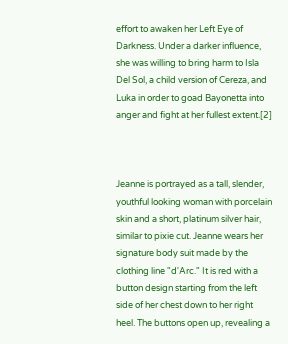effort to awaken her Left Eye of Darkness. Under a darker influence, she was willing to bring harm to Isla Del Sol, a child version of Cereza, and Luka in order to goad Bayonetta into anger and fight at her fullest extent.[2]



Jeanne is portrayed as a tall, slender, youthful looking woman with porcelain skin and a short, platinum silver hair, similar to pixie cut. Jeanne wears her signature body suit made by the clothing line "d'Arc." It is red with a button design starting from the left side of her chest down to her right heel. The buttons open up, revealing a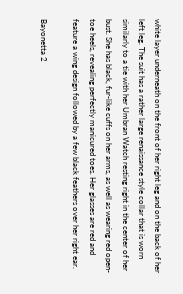white layer underneath on the front of her right leg and on the back of her left leg. The suit has a rather large renaissance style collar that is worn similarly to a tie with her Umbran Watch resting right in the center of her bust. She has black, fur-like cuffs on her arms, as well as wearing red open-toe heels, revealing perfectly manicured toes. Her glasses are red and feature a wing design followed by a few black feathers over her right ear.

Bayonetta 2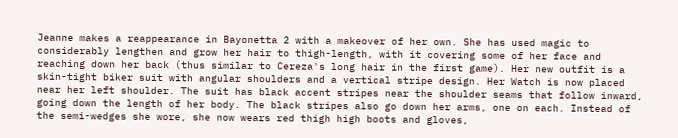Jeanne makes a reappearance in Bayonetta 2 with a makeover of her own. She has used magic to considerably lengthen and grow her hair to thigh-length, with it covering some of her face and reaching down her back (thus similar to Cereza's long hair in the first game). Her new outfit is a skin-tight biker suit with angular shoulders and a vertical stripe design. Her Watch is now placed near her left shoulder. The suit has black accent stripes near the shoulder seams that follow inward, going down the length of her body. The black stripes also go down her arms, one on each. Instead of the semi-wedges she wore, she now wears red thigh high boots and gloves,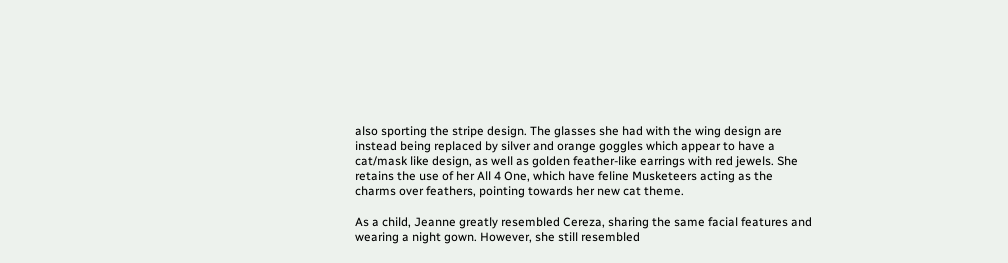also sporting the stripe design. The glasses she had with the wing design are instead being replaced by silver and orange goggles which appear to have a cat/mask like design, as well as golden feather-like earrings with red jewels. She retains the use of her All 4 One, which have feline Musketeers acting as the charms over feathers, pointing towards her new cat theme.

As a child, Jeanne greatly resembled Cereza, sharing the same facial features and wearing a night gown. However, she still resembled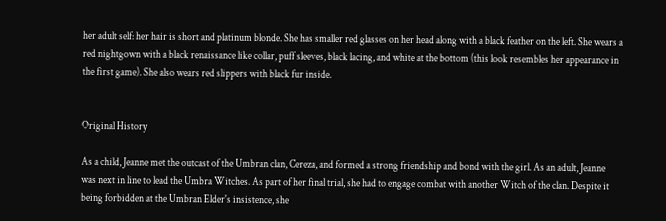her adult self: her hair is short and platinum blonde. She has smaller red glasses on her head along with a black feather on the left. She wears a red nightgown with a black renaissance like collar, puff sleeves, black lacing, and white at the bottom (this look resembles her appearance in the first game). She also wears red slippers with black fur inside.


Original History

As a child, Jeanne met the outcast of the Umbran clan, Cereza, and formed a strong friendship and bond with the girl. As an adult, Jeanne was next in line to lead the Umbra Witches. As part of her final trial, she had to engage combat with another Witch of the clan. Despite it being forbidden at the Umbran Elder's insistence, she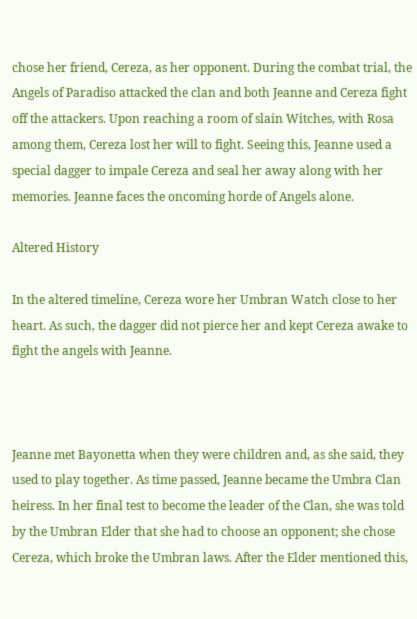chose her friend, Cereza, as her opponent. During the combat trial, the Angels of Paradiso attacked the clan and both Jeanne and Cereza fight off the attackers. Upon reaching a room of slain Witches, with Rosa among them, Cereza lost her will to fight. Seeing this, Jeanne used a special dagger to impale Cereza and seal her away along with her memories. Jeanne faces the oncoming horde of Angels alone.

Altered History

In the altered timeline, Cereza wore her Umbran Watch close to her heart. As such, the dagger did not pierce her and kept Cereza awake to fight the angels with Jeanne.



Jeanne met Bayonetta when they were children and, as she said, they used to play together. As time passed, Jeanne became the Umbra Clan heiress. In her final test to become the leader of the Clan, she was told by the Umbran Elder that she had to choose an opponent; she chose Cereza, which broke the Umbran laws. After the Elder mentioned this,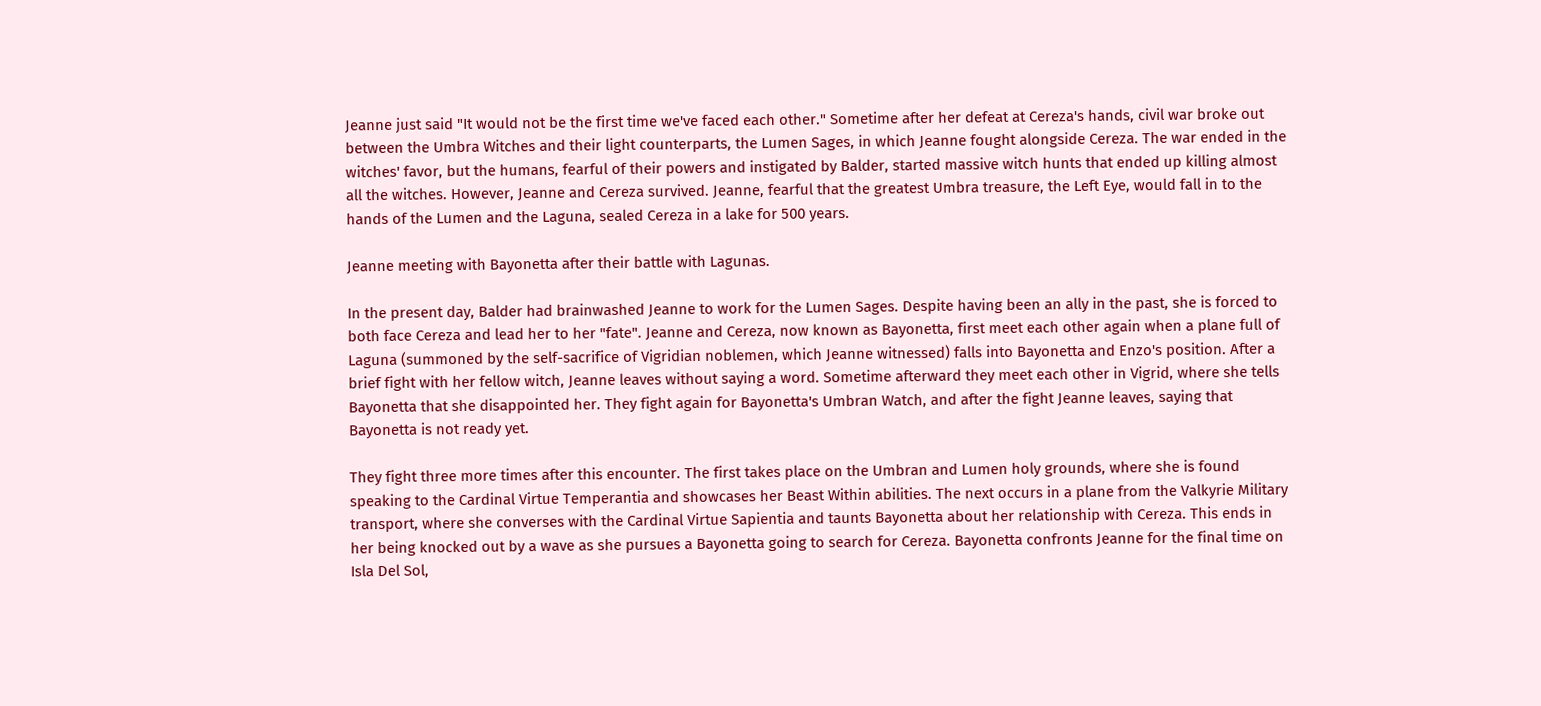Jeanne just said "It would not be the first time we've faced each other." Sometime after her defeat at Cereza's hands, civil war broke out between the Umbra Witches and their light counterparts, the Lumen Sages, in which Jeanne fought alongside Cereza. The war ended in the witches' favor, but the humans, fearful of their powers and instigated by Balder, started massive witch hunts that ended up killing almost all the witches. However, Jeanne and Cereza survived. Jeanne, fearful that the greatest Umbra treasure, the Left Eye, would fall in to the hands of the Lumen and the Laguna, sealed Cereza in a lake for 500 years.

Jeanne meeting with Bayonetta after their battle with Lagunas.

In the present day, Balder had brainwashed Jeanne to work for the Lumen Sages. Despite having been an ally in the past, she is forced to both face Cereza and lead her to her "fate". Jeanne and Cereza, now known as Bayonetta, first meet each other again when a plane full of Laguna (summoned by the self-sacrifice of Vigridian noblemen, which Jeanne witnessed) falls into Bayonetta and Enzo's position. After a brief fight with her fellow witch, Jeanne leaves without saying a word. Sometime afterward they meet each other in Vigrid, where she tells Bayonetta that she disappointed her. They fight again for Bayonetta's Umbran Watch, and after the fight Jeanne leaves, saying that Bayonetta is not ready yet.

They fight three more times after this encounter. The first takes place on the Umbran and Lumen holy grounds, where she is found speaking to the Cardinal Virtue Temperantia and showcases her Beast Within abilities. The next occurs in a plane from the Valkyrie Military transport, where she converses with the Cardinal Virtue Sapientia and taunts Bayonetta about her relationship with Cereza. This ends in her being knocked out by a wave as she pursues a Bayonetta going to search for Cereza. Bayonetta confronts Jeanne for the final time on Isla Del Sol,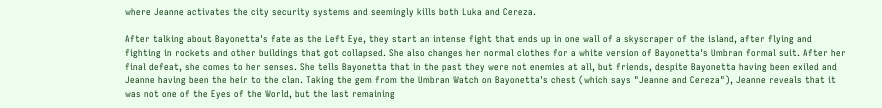where Jeanne activates the city security systems and seemingly kills both Luka and Cereza.

After talking about Bayonetta's fate as the Left Eye, they start an intense fight that ends up in one wall of a skyscraper of the island, after flying and fighting in rockets and other buildings that got collapsed. She also changes her normal clothes for a white version of Bayonetta's Umbran formal suit. After her final defeat, she comes to her senses. She tells Bayonetta that in the past they were not enemies at all, but friends, despite Bayonetta having been exiled and Jeanne having been the heir to the clan. Taking the gem from the Umbran Watch on Bayonetta's chest (which says "Jeanne and Cereza"), Jeanne reveals that it was not one of the Eyes of the World, but the last remaining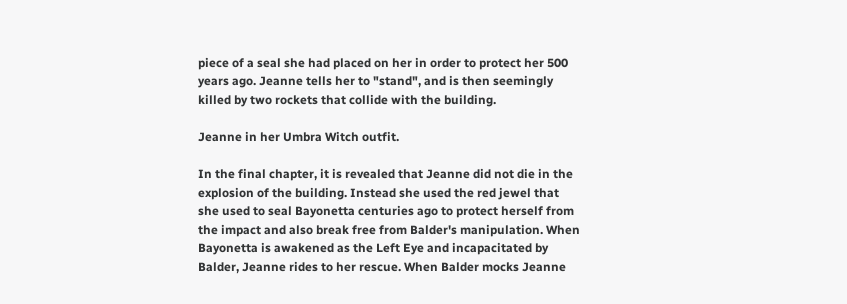piece of a seal she had placed on her in order to protect her 500 years ago. Jeanne tells her to "stand", and is then seemingly killed by two rockets that collide with the building.

Jeanne in her Umbra Witch outfit.

In the final chapter, it is revealed that Jeanne did not die in the explosion of the building. Instead she used the red jewel that she used to seal Bayonetta centuries ago to protect herself from the impact and also break free from Balder's manipulation. When Bayonetta is awakened as the Left Eye and incapacitated by Balder, Jeanne rides to her rescue. When Balder mocks Jeanne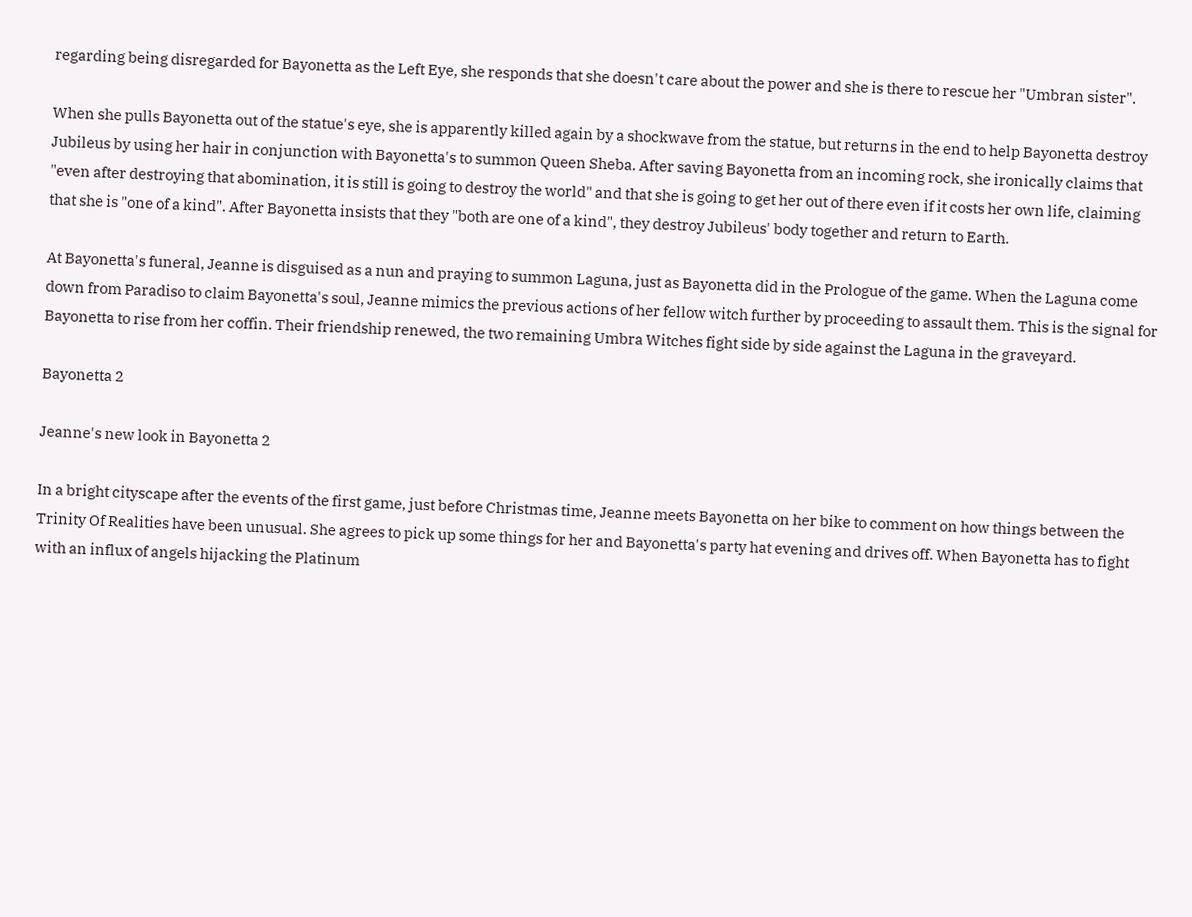regarding being disregarded for Bayonetta as the Left Eye, she responds that she doesn't care about the power and she is there to rescue her "Umbran sister".

When she pulls Bayonetta out of the statue's eye, she is apparently killed again by a shockwave from the statue, but returns in the end to help Bayonetta destroy Jubileus by using her hair in conjunction with Bayonetta's to summon Queen Sheba. After saving Bayonetta from an incoming rock, she ironically claims that "even after destroying that abomination, it is still is going to destroy the world" and that she is going to get her out of there even if it costs her own life, claiming that she is "one of a kind". After Bayonetta insists that they "both are one of a kind", they destroy Jubileus' body together and return to Earth.

At Bayonetta's funeral, Jeanne is disguised as a nun and praying to summon Laguna, just as Bayonetta did in the Prologue of the game. When the Laguna come down from Paradiso to claim Bayonetta's soul, Jeanne mimics the previous actions of her fellow witch further by proceeding to assault them. This is the signal for Bayonetta to rise from her coffin. Their friendship renewed, the two remaining Umbra Witches fight side by side against the Laguna in the graveyard.

Bayonetta 2

Jeanne's new look in Bayonetta 2

In a bright cityscape after the events of the first game, just before Christmas time, Jeanne meets Bayonetta on her bike to comment on how things between the Trinity Of Realities have been unusual. She agrees to pick up some things for her and Bayonetta's party hat evening and drives off. When Bayonetta has to fight with an influx of angels hijacking the Platinum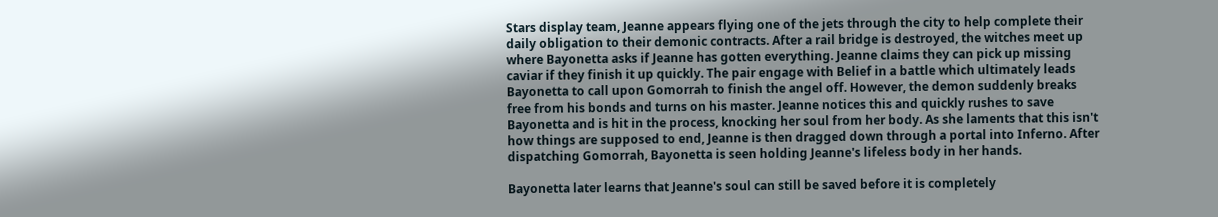Stars display team, Jeanne appears flying one of the jets through the city to help complete their daily obligation to their demonic contracts. After a rail bridge is destroyed, the witches meet up where Bayonetta asks if Jeanne has gotten everything. Jeanne claims they can pick up missing caviar if they finish it up quickly. The pair engage with Belief in a battle which ultimately leads Bayonetta to call upon Gomorrah to finish the angel off. However, the demon suddenly breaks free from his bonds and turns on his master. Jeanne notices this and quickly rushes to save Bayonetta and is hit in the process, knocking her soul from her body. As she laments that this isn't how things are supposed to end, Jeanne is then dragged down through a portal into Inferno. After dispatching Gomorrah, Bayonetta is seen holding Jeanne's lifeless body in her hands.

Bayonetta later learns that Jeanne's soul can still be saved before it is completely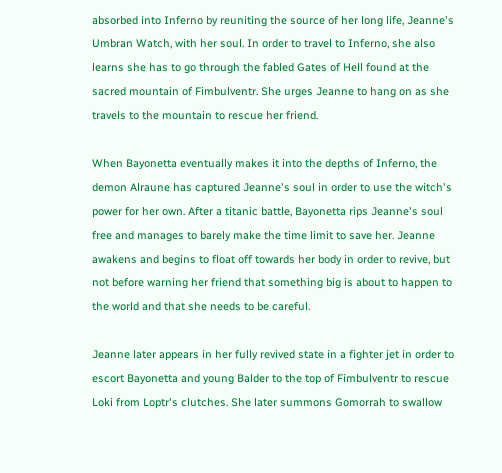absorbed into Inferno by reuniting the source of her long life, Jeanne's Umbran Watch, with her soul. In order to travel to Inferno, she also learns she has to go through the fabled Gates of Hell found at the sacred mountain of Fimbulventr. She urges Jeanne to hang on as she travels to the mountain to rescue her friend.

When Bayonetta eventually makes it into the depths of Inferno, the demon Alraune has captured Jeanne's soul in order to use the witch's power for her own. After a titanic battle, Bayonetta rips Jeanne's soul free and manages to barely make the time limit to save her. Jeanne awakens and begins to float off towards her body in order to revive, but not before warning her friend that something big is about to happen to the world and that she needs to be careful.

Jeanne later appears in her fully revived state in a fighter jet in order to escort Bayonetta and young Balder to the top of Fimbulventr to rescue Loki from Loptr's clutches. She later summons Gomorrah to swallow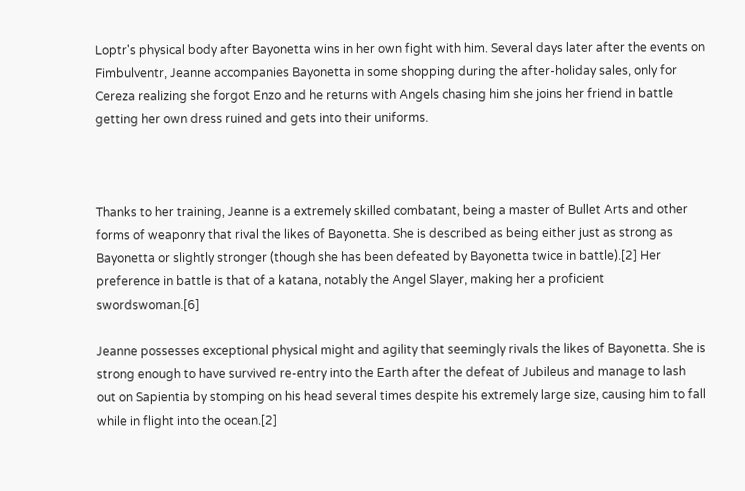Loptr's physical body after Bayonetta wins in her own fight with him. Several days later after the events on Fimbulventr, Jeanne accompanies Bayonetta in some shopping during the after-holiday sales, only for Cereza realizing she forgot Enzo and he returns with Angels chasing him she joins her friend in battle getting her own dress ruined and gets into their uniforms.



Thanks to her training, Jeanne is a extremely skilled combatant, being a master of Bullet Arts and other forms of weaponry that rival the likes of Bayonetta. She is described as being either just as strong as Bayonetta or slightly stronger (though she has been defeated by Bayonetta twice in battle).[2] Her preference in battle is that of a katana, notably the Angel Slayer, making her a proficient swordswoman.[6]

Jeanne possesses exceptional physical might and agility that seemingly rivals the likes of Bayonetta. She is strong enough to have survived re-entry into the Earth after the defeat of Jubileus and manage to lash out on Sapientia by stomping on his head several times despite his extremely large size, causing him to fall while in flight into the ocean.[2]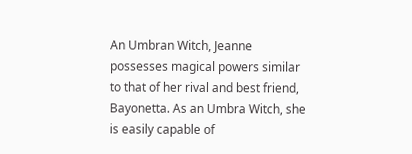An Umbran Witch, Jeanne possesses magical powers similar to that of her rival and best friend, Bayonetta. As an Umbra Witch, she is easily capable of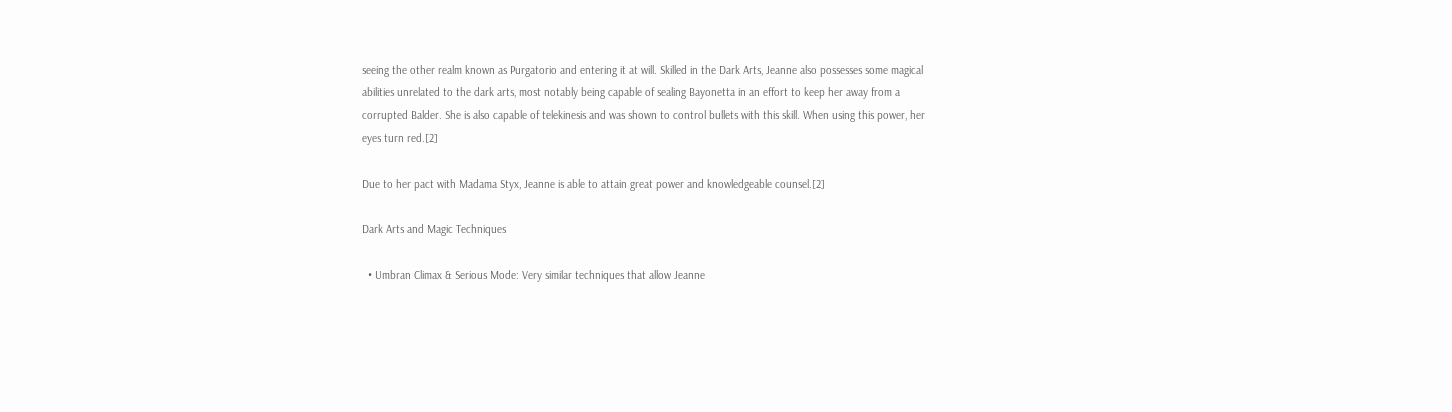seeing the other realm known as Purgatorio and entering it at will. Skilled in the Dark Arts, Jeanne also possesses some magical abilities unrelated to the dark arts, most notably being capable of sealing Bayonetta in an effort to keep her away from a corrupted Balder. She is also capable of telekinesis and was shown to control bullets with this skill. When using this power, her eyes turn red.[2]

Due to her pact with Madama Styx, Jeanne is able to attain great power and knowledgeable counsel.[2]

Dark Arts and Magic Techniques

  • Umbran Climax & Serious Mode: Very similar techniques that allow Jeanne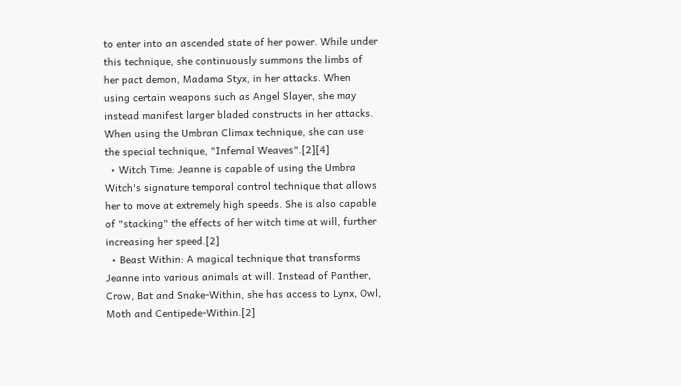to enter into an ascended state of her power. While under this technique, she continuously summons the limbs of her pact demon, Madama Styx, in her attacks. When using certain weapons such as Angel Slayer, she may instead manifest larger bladed constructs in her attacks. When using the Umbran Climax technique, she can use the special technique, "Infernal Weaves".[2][4]
  • Witch Time: Jeanne is capable of using the Umbra Witch's signature temporal control technique that allows her to move at extremely high speeds. She is also capable of "stacking" the effects of her witch time at will, further increasing her speed.[2]
  • Beast Within: A magical technique that transforms Jeanne into various animals at will. Instead of Panther, Crow, Bat and Snake-Within, she has access to Lynx, Owl, Moth and Centipede-Within.[2]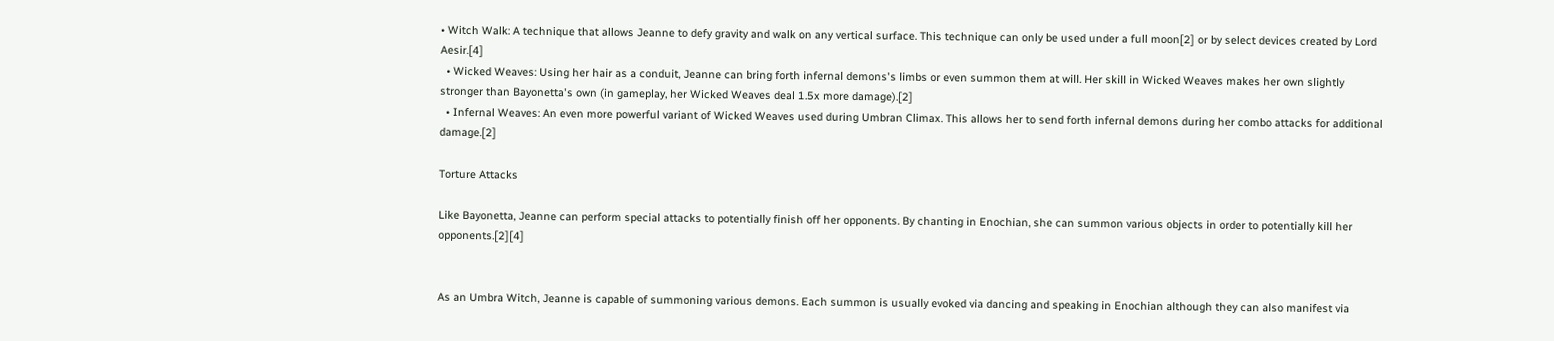• Witch Walk: A technique that allows Jeanne to defy gravity and walk on any vertical surface. This technique can only be used under a full moon[2] or by select devices created by Lord Aesir.[4]
  • Wicked Weaves: Using her hair as a conduit, Jeanne can bring forth infernal demons's limbs or even summon them at will. Her skill in Wicked Weaves makes her own slightly stronger than Bayonetta's own (in gameplay, her Wicked Weaves deal 1.5x more damage).[2]
  • Infernal Weaves: An even more powerful variant of Wicked Weaves used during Umbran Climax. This allows her to send forth infernal demons during her combo attacks for additional damage.[2]

Torture Attacks

Like Bayonetta, Jeanne can perform special attacks to potentially finish off her opponents. By chanting in Enochian, she can summon various objects in order to potentially kill her opponents.[2][4]


As an Umbra Witch, Jeanne is capable of summoning various demons. Each summon is usually evoked via dancing and speaking in Enochian although they can also manifest via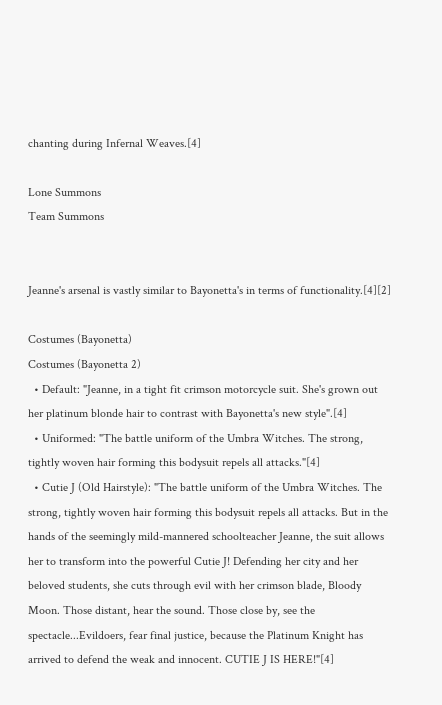chanting during Infernal Weaves.[4]

Lone Summons
Team Summons


Jeanne's arsenal is vastly similar to Bayonetta's in terms of functionality.[4][2]

Costumes (Bayonetta)
Costumes (Bayonetta 2)
  • Default: "Jeanne, in a tight fit crimson motorcycle suit. She's grown out her platinum blonde hair to contrast with Bayonetta's new style".[4]
  • Uniformed: "The battle uniform of the Umbra Witches. The strong, tightly woven hair forming this bodysuit repels all attacks."[4]
  • Cutie J (Old Hairstyle): "The battle uniform of the Umbra Witches. The strong, tightly woven hair forming this bodysuit repels all attacks. But in the hands of the seemingly mild-mannered schoolteacher Jeanne, the suit allows her to transform into the powerful Cutie J! Defending her city and her beloved students, she cuts through evil with her crimson blade, Bloody Moon. Those distant, hear the sound. Those close by, see the spectacle...Evildoers, fear final justice, because the Platinum Knight has arrived to defend the weak and innocent. CUTIE J IS HERE!"[4]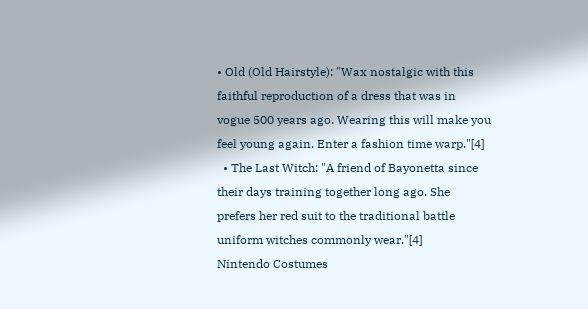• Old (Old Hairstyle): "Wax nostalgic with this faithful reproduction of a dress that was in vogue 500 years ago. Wearing this will make you feel young again. Enter a fashion time warp."[4]
  • The Last Witch: "A friend of Bayonetta since their days training together long ago. She prefers her red suit to the traditional battle uniform witches commonly wear."[4]
Nintendo Costumes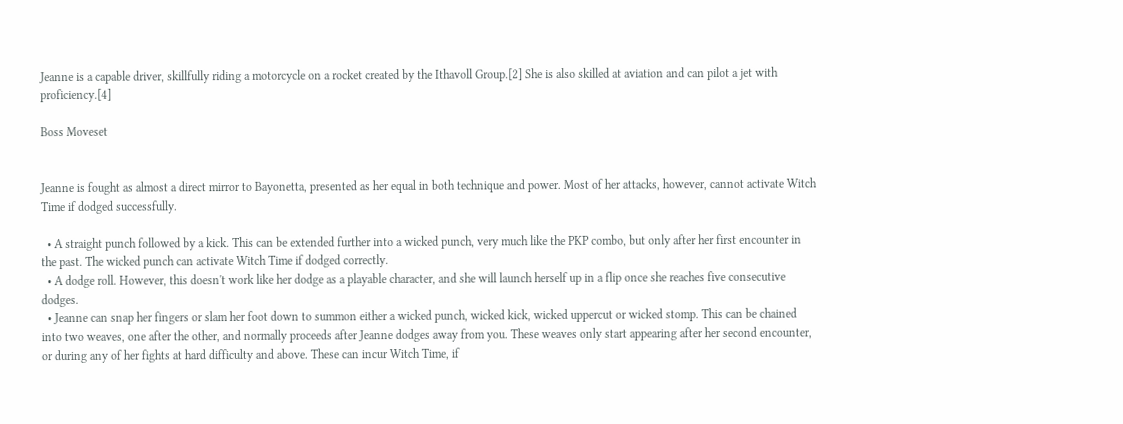Jeanne is a capable driver, skillfully riding a motorcycle on a rocket created by the Ithavoll Group.[2] She is also skilled at aviation and can pilot a jet with proficiency.[4]

Boss Moveset


Jeanne is fought as almost a direct mirror to Bayonetta, presented as her equal in both technique and power. Most of her attacks, however, cannot activate Witch Time if dodged successfully.

  • A straight punch followed by a kick. This can be extended further into a wicked punch, very much like the PKP combo, but only after her first encounter in the past. The wicked punch can activate Witch Time if dodged correctly.
  • A dodge roll. However, this doesn't work like her dodge as a playable character, and she will launch herself up in a flip once she reaches five consecutive dodges.
  • Jeanne can snap her fingers or slam her foot down to summon either a wicked punch, wicked kick, wicked uppercut or wicked stomp. This can be chained into two weaves, one after the other, and normally proceeds after Jeanne dodges away from you. These weaves only start appearing after her second encounter, or during any of her fights at hard difficulty and above. These can incur Witch Time, if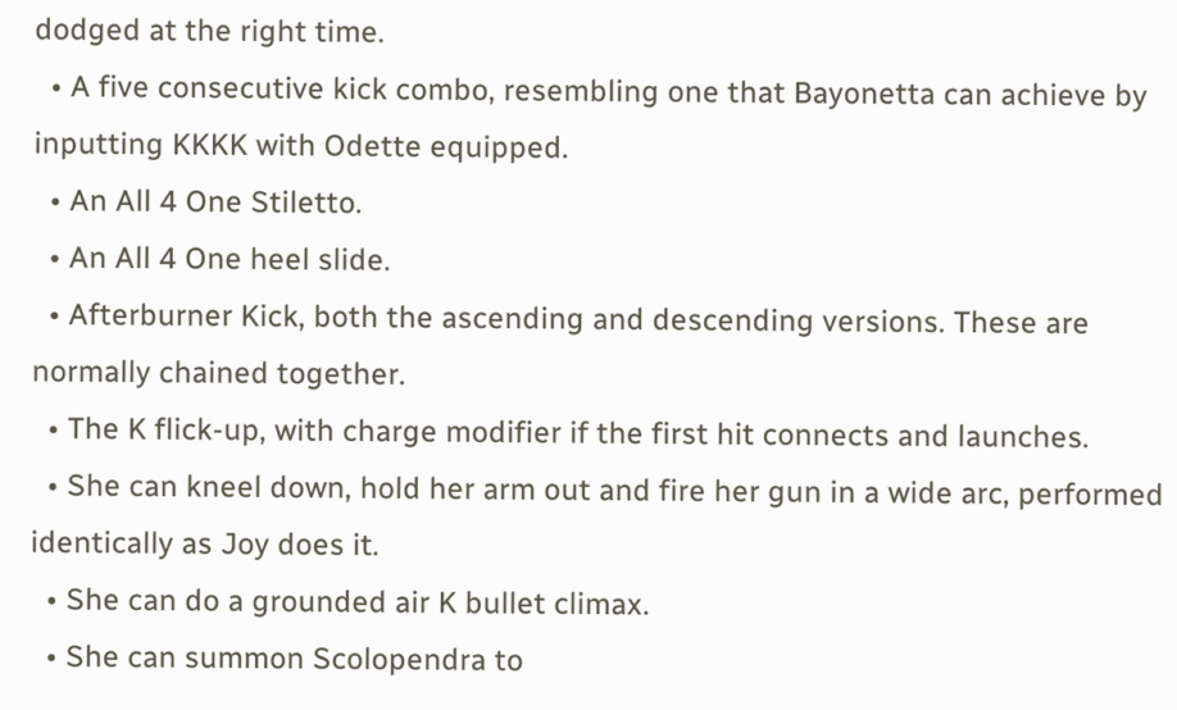dodged at the right time.
  • A five consecutive kick combo, resembling one that Bayonetta can achieve by inputting KKKK with Odette equipped.
  • An All 4 One Stiletto.
  • An All 4 One heel slide.
  • Afterburner Kick, both the ascending and descending versions. These are normally chained together.
  • The K flick-up, with charge modifier if the first hit connects and launches.
  • She can kneel down, hold her arm out and fire her gun in a wide arc, performed identically as Joy does it.
  • She can do a grounded air K bullet climax.
  • She can summon Scolopendra to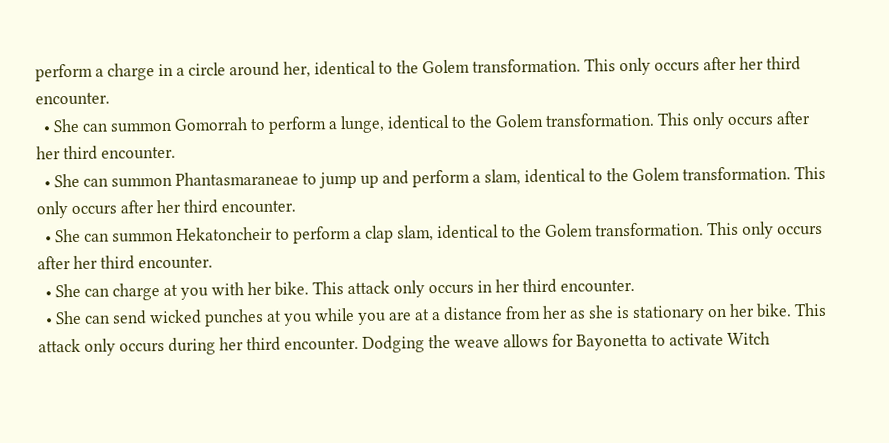perform a charge in a circle around her, identical to the Golem transformation. This only occurs after her third encounter.
  • She can summon Gomorrah to perform a lunge, identical to the Golem transformation. This only occurs after her third encounter.
  • She can summon Phantasmaraneae to jump up and perform a slam, identical to the Golem transformation. This only occurs after her third encounter.
  • She can summon Hekatoncheir to perform a clap slam, identical to the Golem transformation. This only occurs after her third encounter.
  • She can charge at you with her bike. This attack only occurs in her third encounter.
  • She can send wicked punches at you while you are at a distance from her as she is stationary on her bike. This attack only occurs during her third encounter. Dodging the weave allows for Bayonetta to activate Witch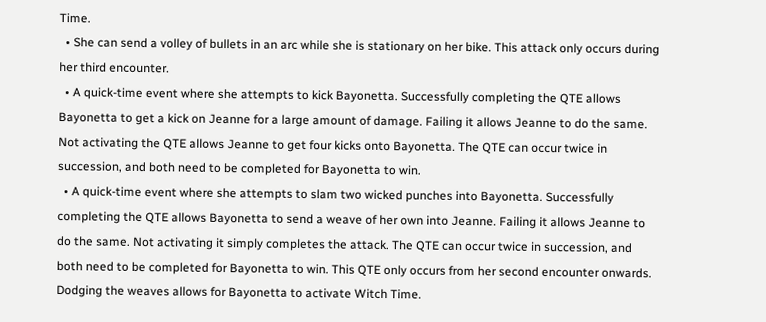Time.
  • She can send a volley of bullets in an arc while she is stationary on her bike. This attack only occurs during her third encounter.
  • A quick-time event where she attempts to kick Bayonetta. Successfully completing the QTE allows Bayonetta to get a kick on Jeanne for a large amount of damage. Failing it allows Jeanne to do the same. Not activating the QTE allows Jeanne to get four kicks onto Bayonetta. The QTE can occur twice in succession, and both need to be completed for Bayonetta to win.
  • A quick-time event where she attempts to slam two wicked punches into Bayonetta. Successfully completing the QTE allows Bayonetta to send a weave of her own into Jeanne. Failing it allows Jeanne to do the same. Not activating it simply completes the attack. The QTE can occur twice in succession, and both need to be completed for Bayonetta to win. This QTE only occurs from her second encounter onwards. Dodging the weaves allows for Bayonetta to activate Witch Time.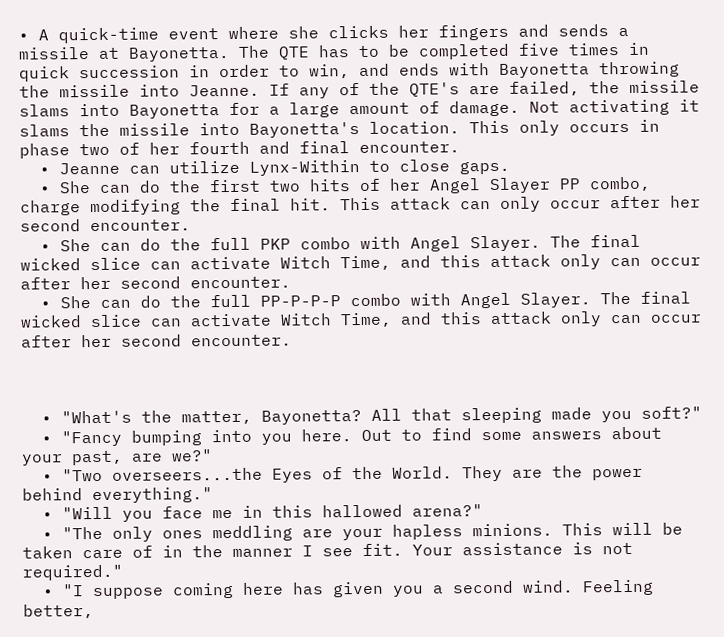• A quick-time event where she clicks her fingers and sends a missile at Bayonetta. The QTE has to be completed five times in quick succession in order to win, and ends with Bayonetta throwing the missile into Jeanne. If any of the QTE's are failed, the missile slams into Bayonetta for a large amount of damage. Not activating it slams the missile into Bayonetta's location. This only occurs in phase two of her fourth and final encounter.
  • Jeanne can utilize Lynx-Within to close gaps.
  • She can do the first two hits of her Angel Slayer PP combo, charge modifying the final hit. This attack can only occur after her second encounter.
  • She can do the full PKP combo with Angel Slayer. The final wicked slice can activate Witch Time, and this attack only can occur after her second encounter.
  • She can do the full PP-P-P-P combo with Angel Slayer. The final wicked slice can activate Witch Time, and this attack only can occur after her second encounter.



  • "What's the matter, Bayonetta? All that sleeping made you soft?"
  • "Fancy bumping into you here. Out to find some answers about your past, are we?"
  • "Two overseers...the Eyes of the World. They are the power behind everything."
  • "Will you face me in this hallowed arena?"
  • "The only ones meddling are your hapless minions. This will be taken care of in the manner I see fit. Your assistance is not required."
  • "I suppose coming here has given you a second wind. Feeling better,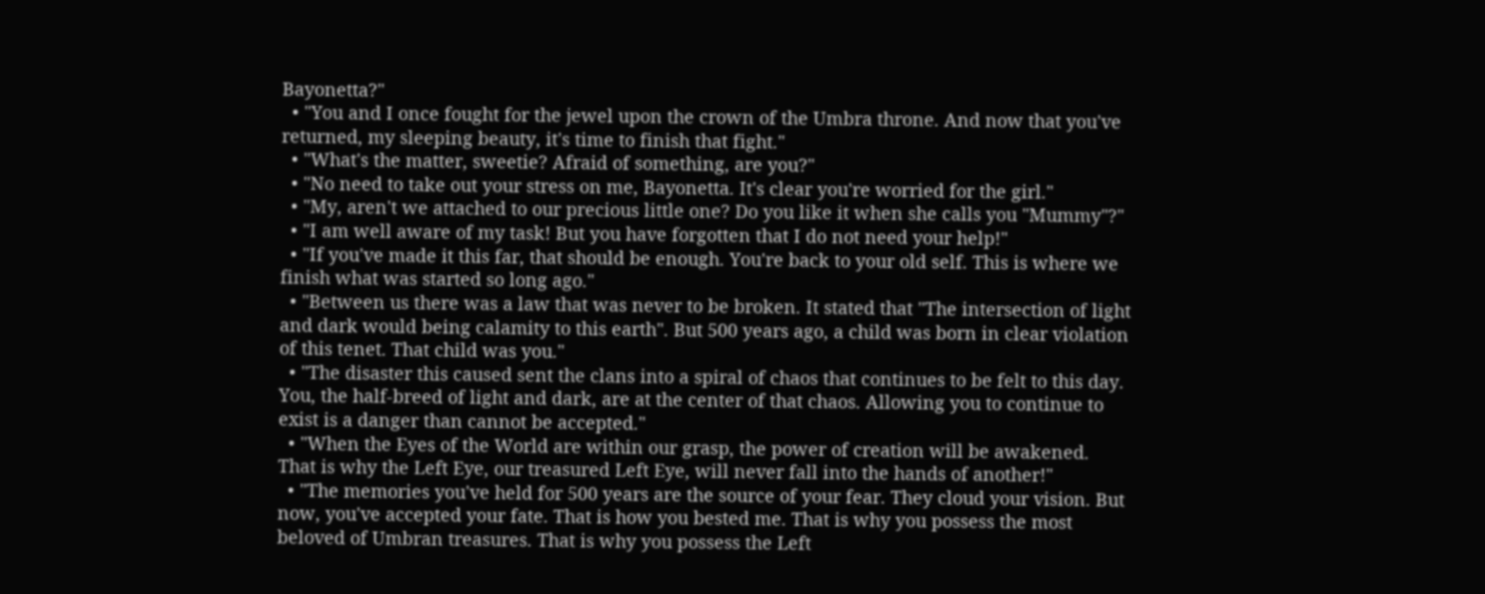Bayonetta?"
  • "You and I once fought for the jewel upon the crown of the Umbra throne. And now that you've returned, my sleeping beauty, it's time to finish that fight."
  • "What's the matter, sweetie? Afraid of something, are you?"
  • "No need to take out your stress on me, Bayonetta. It's clear you're worried for the girl."
  • "My, aren't we attached to our precious little one? Do you like it when she calls you "Mummy"?"
  • "I am well aware of my task! But you have forgotten that I do not need your help!"
  • "If you've made it this far, that should be enough. You're back to your old self. This is where we finish what was started so long ago."
  • "Between us there was a law that was never to be broken. It stated that "The intersection of light and dark would being calamity to this earth". But 500 years ago, a child was born in clear violation of this tenet. That child was you."
  • "The disaster this caused sent the clans into a spiral of chaos that continues to be felt to this day. You, the half-breed of light and dark, are at the center of that chaos. Allowing you to continue to exist is a danger than cannot be accepted."
  • "When the Eyes of the World are within our grasp, the power of creation will be awakened. That is why the Left Eye, our treasured Left Eye, will never fall into the hands of another!"
  • "The memories you've held for 500 years are the source of your fear. They cloud your vision. But now, you've accepted your fate. That is how you bested me. That is why you possess the most beloved of Umbran treasures. That is why you possess the Left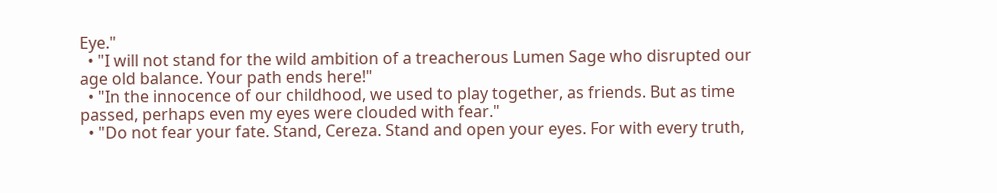Eye."
  • "I will not stand for the wild ambition of a treacherous Lumen Sage who disrupted our age old balance. Your path ends here!"
  • "In the innocence of our childhood, we used to play together, as friends. But as time passed, perhaps even my eyes were clouded with fear."
  • "Do not fear your fate. Stand, Cereza. Stand and open your eyes. For with every truth,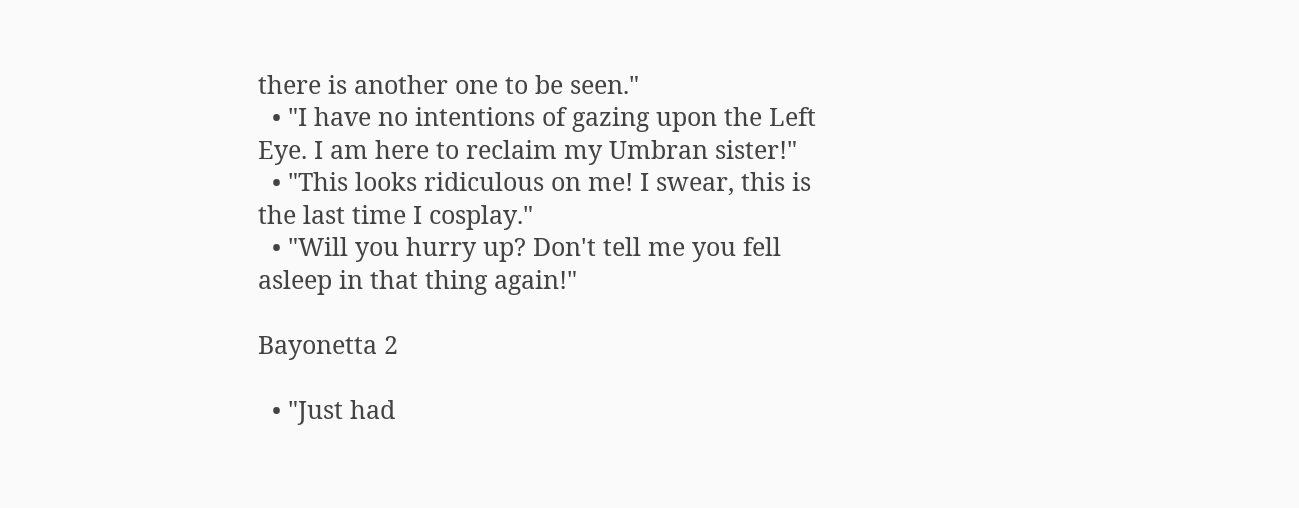there is another one to be seen."
  • "I have no intentions of gazing upon the Left Eye. I am here to reclaim my Umbran sister!"
  • "This looks ridiculous on me! I swear, this is the last time I cosplay."
  • "Will you hurry up? Don't tell me you fell asleep in that thing again!"

Bayonetta 2

  • "Just had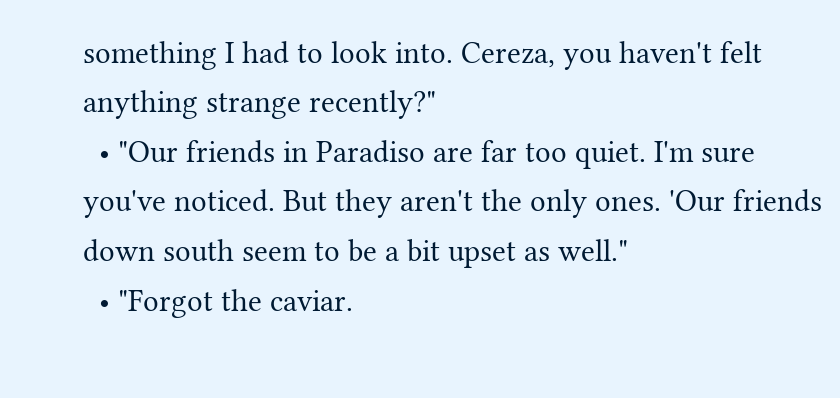something I had to look into. Cereza, you haven't felt anything strange recently?"
  • "Our friends in Paradiso are far too quiet. I'm sure you've noticed. But they aren't the only ones. 'Our friends down south seem to be a bit upset as well."
  • "Forgot the caviar.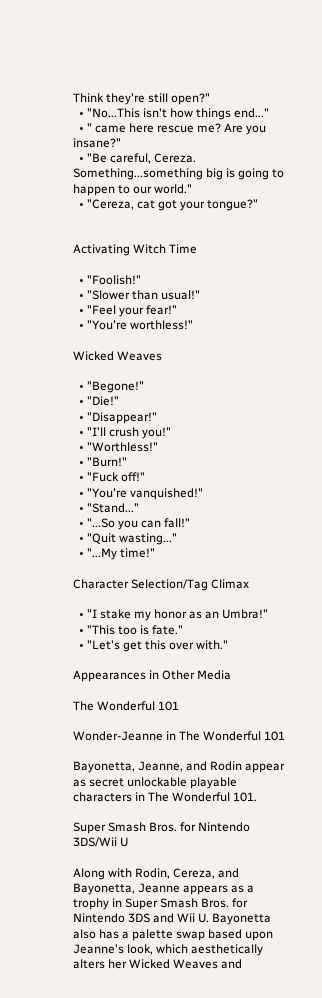Think they're still open?"
  • "No...This isn't how things end..."
  • " came here rescue me? Are you insane?"
  • "Be careful, Cereza. Something...something big is going to happen to our world."
  • "Cereza, cat got your tongue?"


Activating Witch Time

  • "Foolish!"
  • "Slower than usual!"
  • "Feel your fear!"
  • "You're worthless!"

Wicked Weaves

  • "Begone!"
  • "Die!"
  • "Disappear!"
  • "I'll crush you!"
  • "Worthless!"
  • "Burn!"
  • "Fuck off!"
  • "You're vanquished!"
  • "Stand..."
  • "...So you can fall!"
  • "Quit wasting..."
  • "...My time!"

Character Selection/Tag Climax

  • "I stake my honor as an Umbra!"
  • "This too is fate."
  • "Let's get this over with."

Appearances in Other Media

The Wonderful 101

Wonder-Jeanne in The Wonderful 101

Bayonetta, Jeanne, and Rodin appear as secret unlockable playable characters in The Wonderful 101.

Super Smash Bros. for Nintendo 3DS/Wii U

Along with Rodin, Cereza, and Bayonetta, Jeanne appears as a trophy in Super Smash Bros. for Nintendo 3DS and Wii U. Bayonetta also has a palette swap based upon Jeanne's look, which aesthetically alters her Wicked Weaves and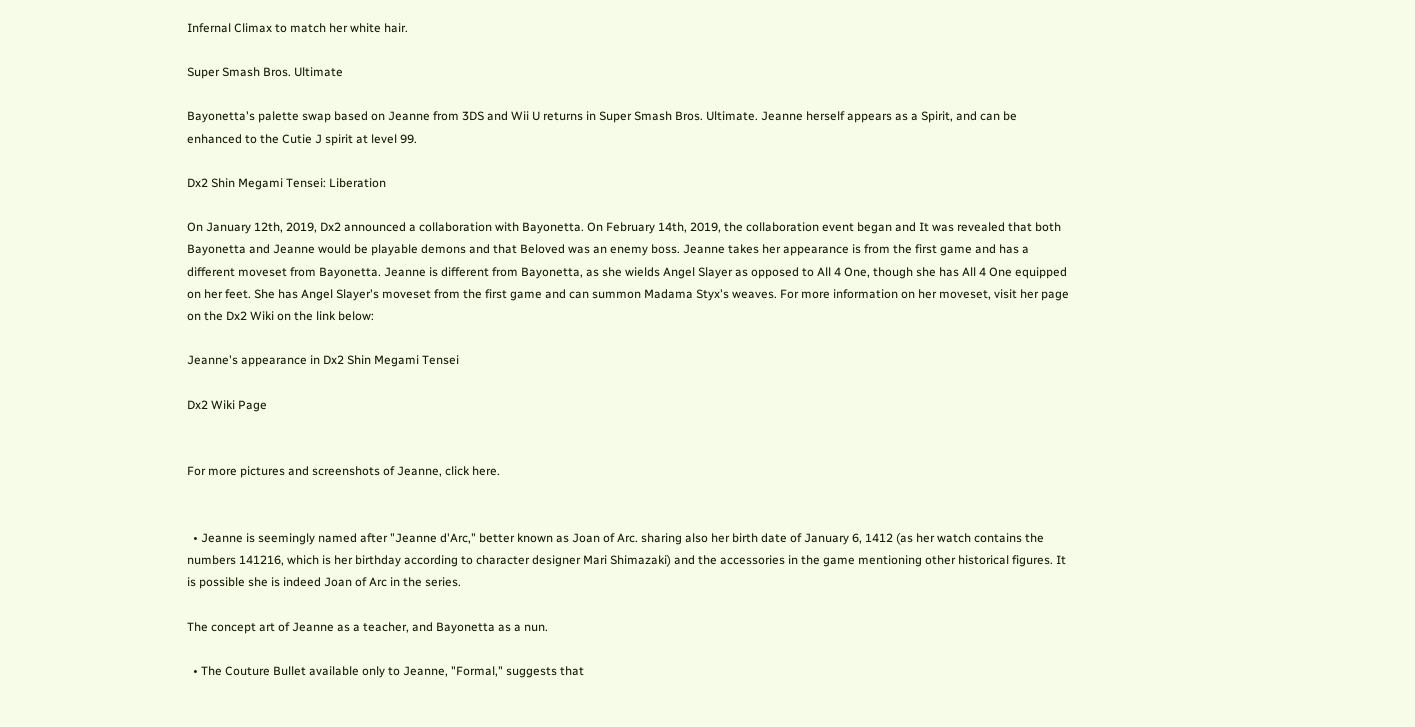Infernal Climax to match her white hair.

Super Smash Bros. Ultimate

Bayonetta's palette swap based on Jeanne from 3DS and Wii U returns in Super Smash Bros. Ultimate. Jeanne herself appears as a Spirit, and can be enhanced to the Cutie J spirit at level 99.

Dx2 Shin Megami Tensei: Liberation

On January 12th, 2019, Dx2 announced a collaboration with Bayonetta. On February 14th, 2019, the collaboration event began and It was revealed that both Bayonetta and Jeanne would be playable demons and that Beloved was an enemy boss. Jeanne takes her appearance is from the first game and has a different moveset from Bayonetta. Jeanne is different from Bayonetta, as she wields Angel Slayer as opposed to All 4 One, though she has All 4 One equipped on her feet. She has Angel Slayer's moveset from the first game and can summon Madama Styx's weaves. For more information on her moveset, visit her page on the Dx2 Wiki on the link below:

Jeanne's appearance in Dx2 Shin Megami Tensei

Dx2 Wiki Page


For more pictures and screenshots of Jeanne, click here.


  • Jeanne is seemingly named after "Jeanne d'Arc," better known as Joan of Arc. sharing also her birth date of January 6, 1412 (as her watch contains the numbers 141216, which is her birthday according to character designer Mari Shimazaki) and the accessories in the game mentioning other historical figures. It is possible she is indeed Joan of Arc in the series.

The concept art of Jeanne as a teacher, and Bayonetta as a nun.

  • The Couture Bullet available only to Jeanne, "Formal," suggests that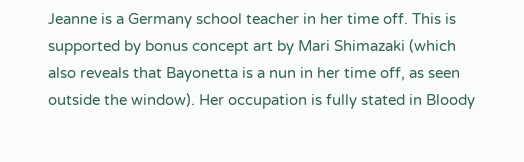Jeanne is a Germany school teacher in her time off. This is supported by bonus concept art by Mari Shimazaki (which also reveals that Bayonetta is a nun in her time off, as seen outside the window). Her occupation is fully stated in Bloody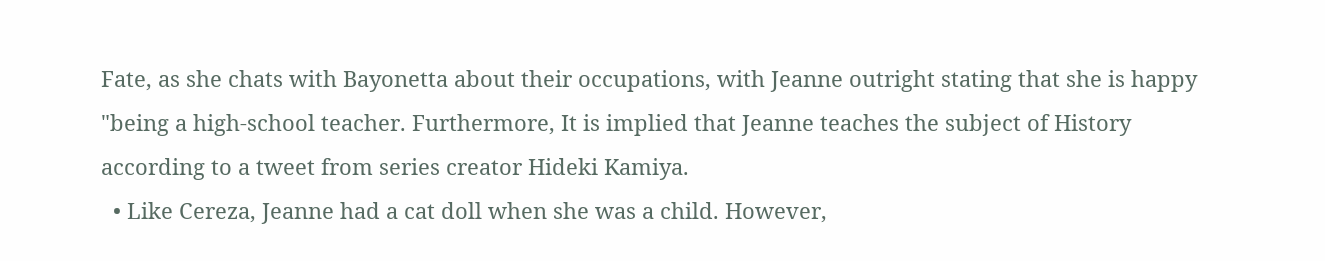Fate, as she chats with Bayonetta about their occupations, with Jeanne outright stating that she is happy "being a high-school teacher. Furthermore, It is implied that Jeanne teaches the subject of History according to a tweet from series creator Hideki Kamiya.
  • Like Cereza, Jeanne had a cat doll when she was a child. However,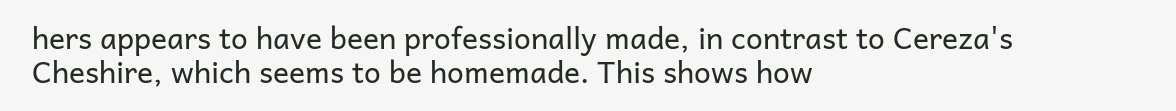hers appears to have been professionally made, in contrast to Cereza's Cheshire, which seems to be homemade. This shows how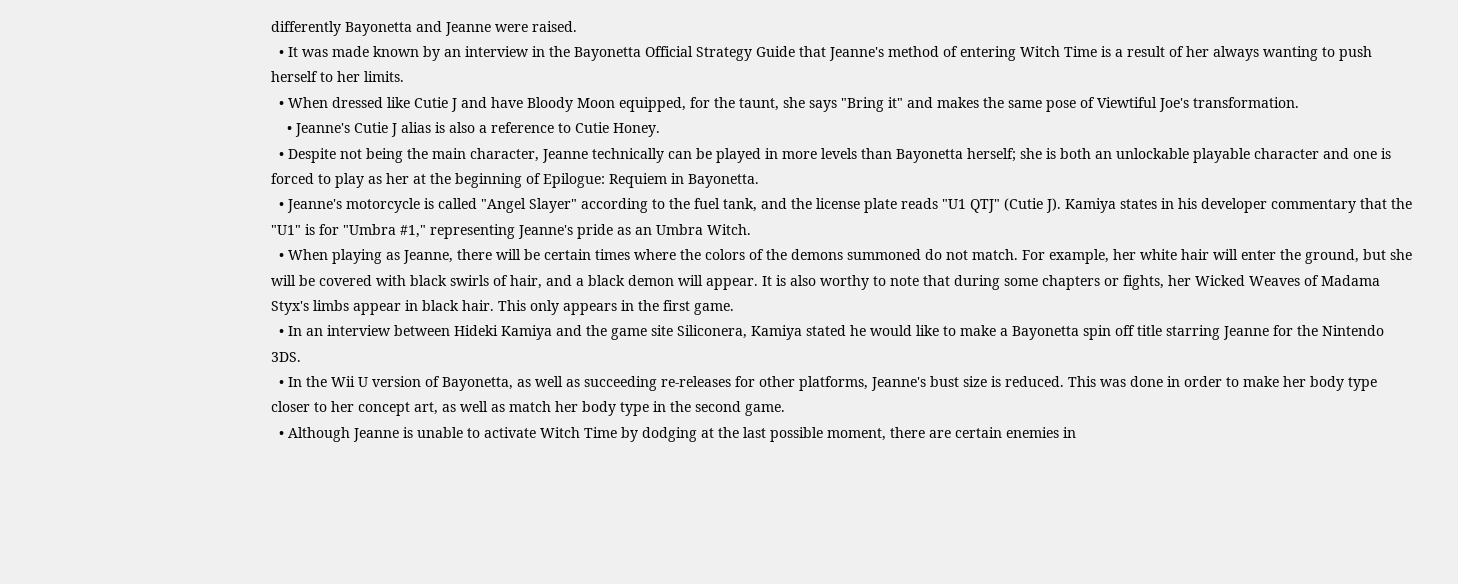differently Bayonetta and Jeanne were raised.
  • It was made known by an interview in the Bayonetta Official Strategy Guide that Jeanne's method of entering Witch Time is a result of her always wanting to push herself to her limits.
  • When dressed like Cutie J and have Bloody Moon equipped, for the taunt, she says "Bring it" and makes the same pose of Viewtiful Joe's transformation.
    • Jeanne's Cutie J alias is also a reference to Cutie Honey.
  • Despite not being the main character, Jeanne technically can be played in more levels than Bayonetta herself; she is both an unlockable playable character and one is forced to play as her at the beginning of Epilogue: Requiem in Bayonetta.
  • Jeanne's motorcycle is called "Angel Slayer" according to the fuel tank, and the license plate reads "U1 QTJ" (Cutie J). Kamiya states in his developer commentary that the "U1" is for "Umbra #1," representing Jeanne's pride as an Umbra Witch.
  • When playing as Jeanne, there will be certain times where the colors of the demons summoned do not match. For example, her white hair will enter the ground, but she will be covered with black swirls of hair, and a black demon will appear. It is also worthy to note that during some chapters or fights, her Wicked Weaves of Madama Styx's limbs appear in black hair. This only appears in the first game.
  • In an interview between Hideki Kamiya and the game site Siliconera, Kamiya stated he would like to make a Bayonetta spin off title starring Jeanne for the Nintendo 3DS.
  • In the Wii U version of Bayonetta, as well as succeeding re-releases for other platforms, Jeanne's bust size is reduced. This was done in order to make her body type closer to her concept art, as well as match her body type in the second game.
  • Although Jeanne is unable to activate Witch Time by dodging at the last possible moment, there are certain enemies in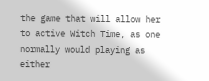the game that will allow her to active Witch Time, as one normally would playing as either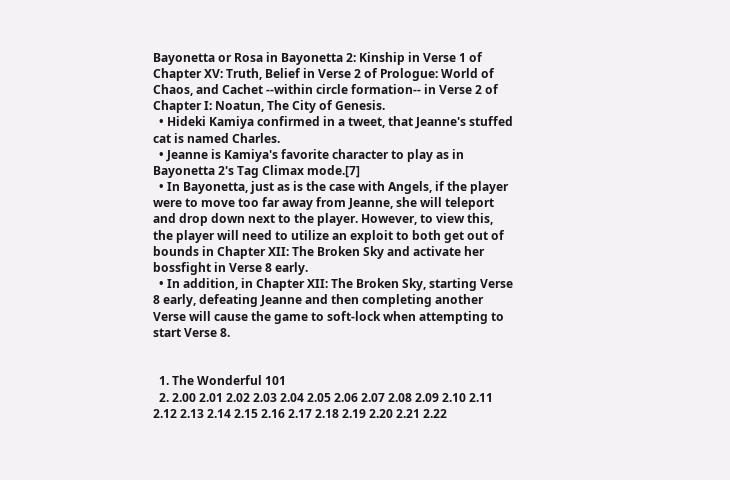Bayonetta or Rosa in Bayonetta 2: Kinship in Verse 1 of Chapter XV: Truth, Belief in Verse 2 of Prologue: World of Chaos, and Cachet --within circle formation-- in Verse 2 of Chapter I: Noatun, The City of Genesis.
  • Hideki Kamiya confirmed in a tweet, that Jeanne's stuffed cat is named Charles.
  • Jeanne is Kamiya's favorite character to play as in Bayonetta 2's Tag Climax mode.[7]
  • In Bayonetta, just as is the case with Angels, if the player were to move too far away from Jeanne, she will teleport and drop down next to the player. However, to view this, the player will need to utilize an exploit to both get out of bounds in Chapter XII: The Broken Sky and activate her bossfight in Verse 8 early.
  • In addition, in Chapter XII: The Broken Sky, starting Verse 8 early, defeating Jeanne and then completing another Verse will cause the game to soft-lock when attempting to start Verse 8.


  1. The Wonderful 101
  2. 2.00 2.01 2.02 2.03 2.04 2.05 2.06 2.07 2.08 2.09 2.10 2.11 2.12 2.13 2.14 2.15 2.16 2.17 2.18 2.19 2.20 2.21 2.22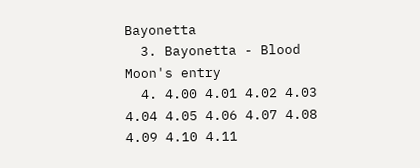Bayonetta
  3. Bayonetta - Blood Moon's entry
  4. 4.00 4.01 4.02 4.03 4.04 4.05 4.06 4.07 4.08 4.09 4.10 4.11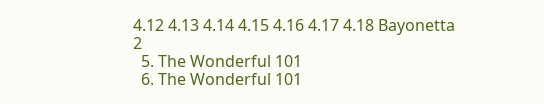4.12 4.13 4.14 4.15 4.16 4.17 4.18 Bayonetta 2
  5. The Wonderful 101
  6. The Wonderful 101